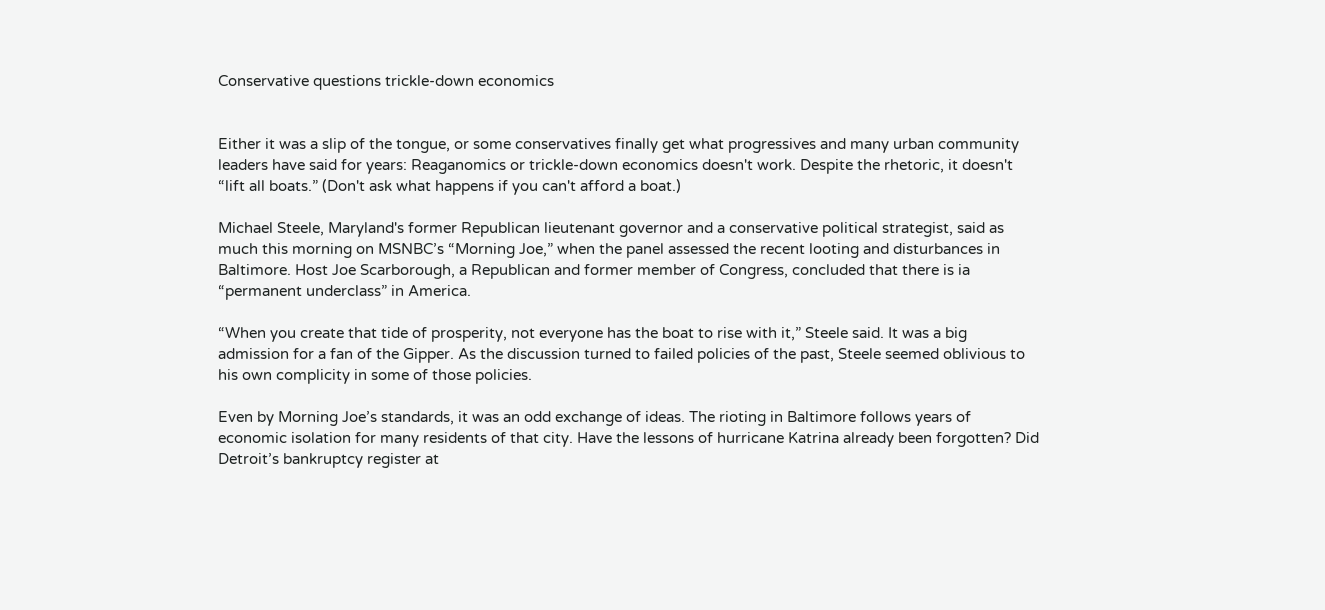Conservative questions trickle-down economics


Either it was a slip of the tongue, or some conservatives finally get what progressives and many urban community leaders have said for years: Reaganomics or trickle-down economics doesn't work. Despite the rhetoric, it doesn't “lift all boats.” (Don't ask what happens if you can't afford a boat.)

Michael Steele, Maryland's former Republican lieutenant governor and a conservative political strategist, said as much this morning on MSNBC’s “Morning Joe,” when the panel assessed the recent looting and disturbances in Baltimore. Host Joe Scarborough, a Republican and former member of Congress, concluded that there is ia “permanent underclass” in America.

“When you create that tide of prosperity, not everyone has the boat to rise with it,” Steele said. It was a big admission for a fan of the Gipper. As the discussion turned to failed policies of the past, Steele seemed oblivious to his own complicity in some of those policies.

Even by Morning Joe’s standards, it was an odd exchange of ideas. The rioting in Baltimore follows years of economic isolation for many residents of that city. Have the lessons of hurricane Katrina already been forgotten? Did Detroit’s bankruptcy register at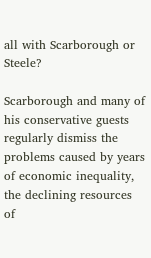all with Scarborough or Steele?

Scarborough and many of his conservative guests regularly dismiss the problems caused by years of economic inequality, the declining resources of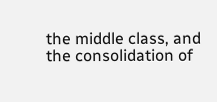the middle class, and the consolidation of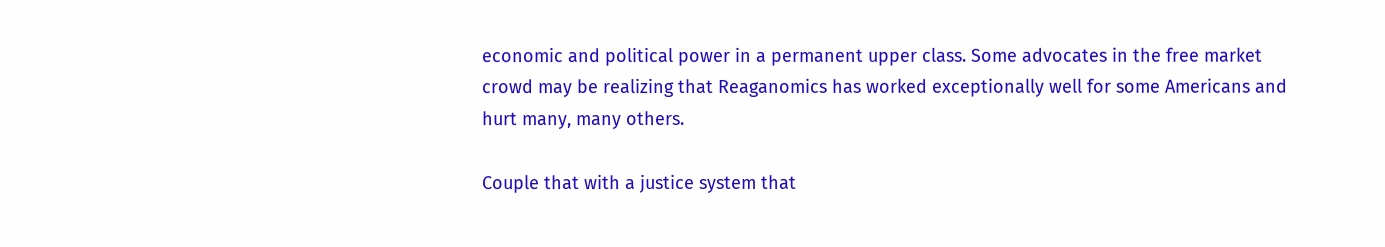economic and political power in a permanent upper class. Some advocates in the free market crowd may be realizing that Reaganomics has worked exceptionally well for some Americans and hurt many, many others.

Couple that with a justice system that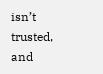isn’t trusted, and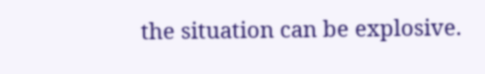the situation can be explosive.